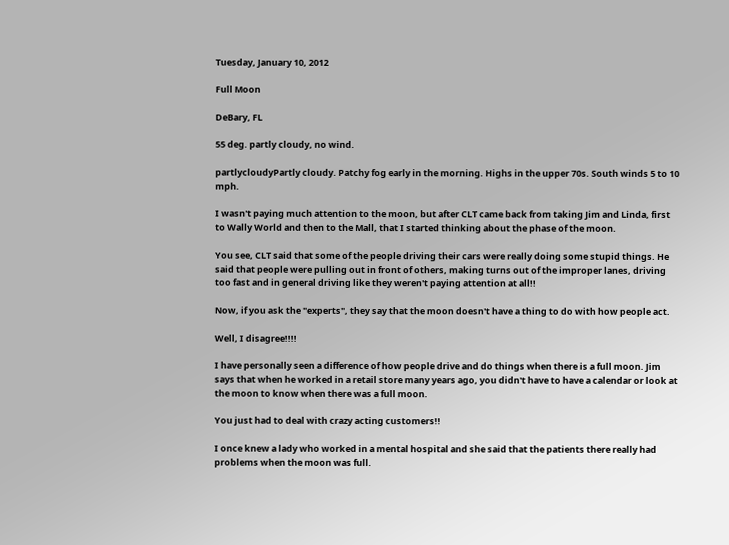Tuesday, January 10, 2012

Full Moon

DeBary, FL

55 deg. partly cloudy, no wind.

partlycloudyPartly cloudy. Patchy fog early in the morning. Highs in the upper 70s. South winds 5 to 10 mph.

I wasn't paying much attention to the moon, but after CLT came back from taking Jim and Linda, first to Wally World and then to the Mall, that I started thinking about the phase of the moon.

You see, CLT said that some of the people driving their cars were really doing some stupid things. He said that people were pulling out in front of others, making turns out of the improper lanes, driving too fast and in general driving like they weren't paying attention at all!!

Now, if you ask the "experts", they say that the moon doesn't have a thing to do with how people act.

Well, I disagree!!!!

I have personally seen a difference of how people drive and do things when there is a full moon. Jim says that when he worked in a retail store many years ago, you didn't have to have a calendar or look at the moon to know when there was a full moon.

You just had to deal with crazy acting customers!!

I once knew a lady who worked in a mental hospital and she said that the patients there really had problems when the moon was full.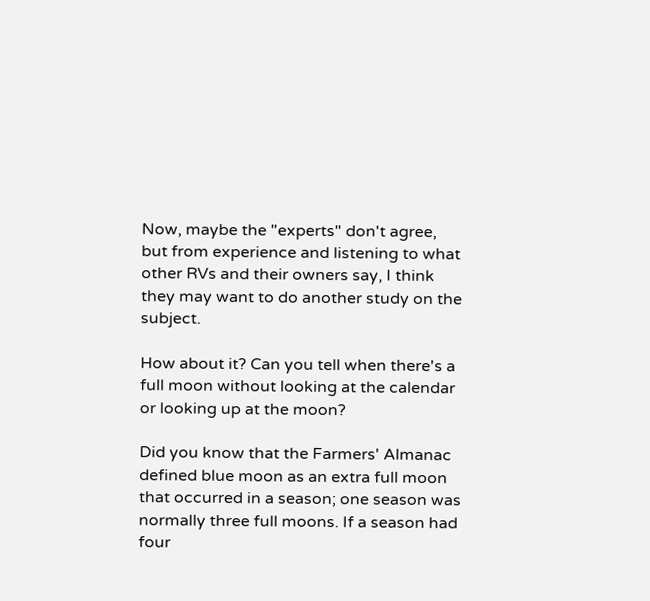Now, maybe the "experts" don't agree, but from experience and listening to what other RVs and their owners say, I think they may want to do another study on the subject.

How about it? Can you tell when there's a full moon without looking at the calendar or looking up at the moon?

Did you know that the Farmers' Almanac defined blue moon as an extra full moon that occurred in a season; one season was normally three full moons. If a season had four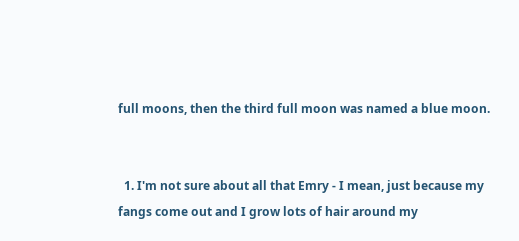full moons, then the third full moon was named a blue moon.


  1. I'm not sure about all that Emry - I mean, just because my fangs come out and I grow lots of hair around my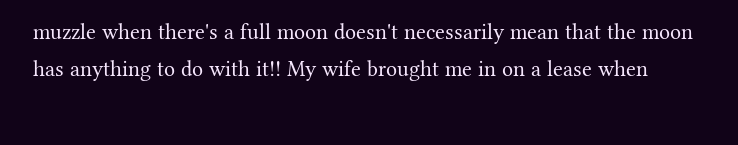muzzle when there's a full moon doesn't necessarily mean that the moon has anything to do with it!! My wife brought me in on a lease when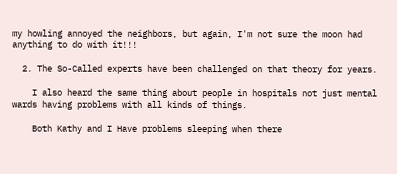my howling annoyed the neighbors, but again, I'm not sure the moon had anything to do with it!!!

  2. The So-Called experts have been challenged on that theory for years.

    I also heard the same thing about people in hospitals not just mental wards having problems with all kinds of things.

    Both Kathy and I Have problems sleeping when there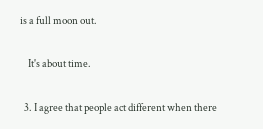is a full moon out.

    It's about time.

  3. I agree that people act different when there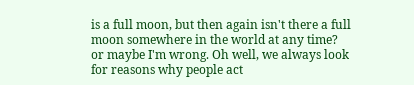is a full moon, but then again isn't there a full moon somewhere in the world at any time? or maybe I'm wrong. Oh well, we always look for reasons why people act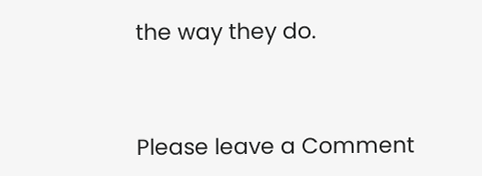the way they do.


Please leave a Comment